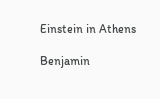Einstein in Athens

Benjamin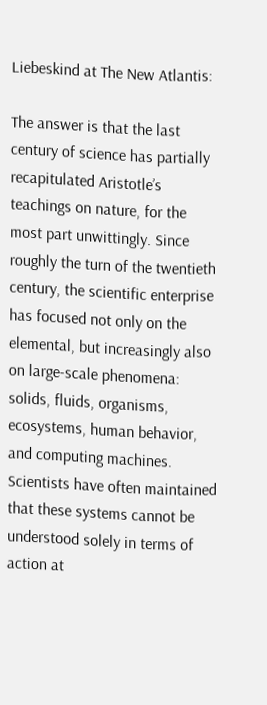Liebeskind at The New Atlantis:

The answer is that the last century of science has partially recapitulated Aristotle’s teachings on nature, for the most part unwittingly. Since roughly the turn of the twentieth century, the scientific enterprise has focused not only on the elemental, but increasingly also on large-scale phenomena: solids, fluids, organisms, ecosystems, human behavior, and computing machines. Scientists have often maintained that these systems cannot be understood solely in terms of action at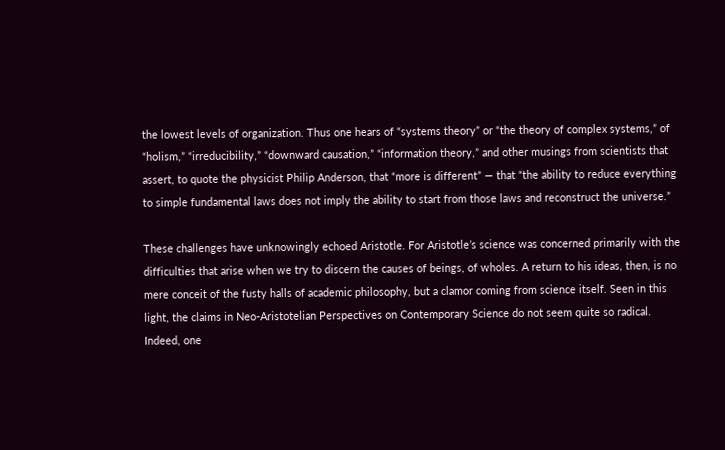the lowest levels of organization. Thus one hears of “systems theory” or “the theory of complex systems,” of “holism,” “irreducibility,” “downward causation,” “information theory,” and other musings from scientists that assert, to quote the physicist Philip Anderson, that “more is different” — that “the ability to reduce everything to simple fundamental laws does not imply the ability to start from those laws and reconstruct the universe.”

These challenges have unknowingly echoed Aristotle. For Aristotle’s science was concerned primarily with the difficulties that arise when we try to discern the causes of beings, of wholes. A return to his ideas, then, is no mere conceit of the fusty halls of academic philosophy, but a clamor coming from science itself. Seen in this light, the claims in Neo-Aristotelian Perspectives on Contemporary Science do not seem quite so radical. Indeed, one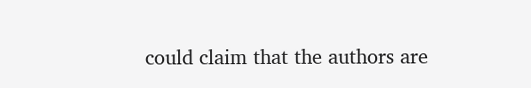could claim that the authors are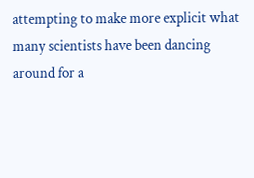attempting to make more explicit what many scientists have been dancing around for a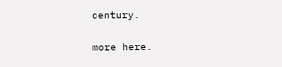century.

more here.